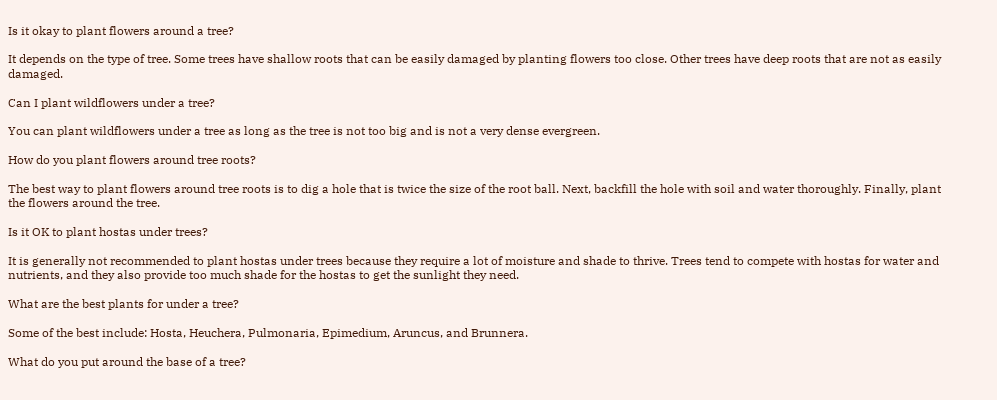Is it okay to plant flowers around a tree?

It depends on the type of tree. Some trees have shallow roots that can be easily damaged by planting flowers too close. Other trees have deep roots that are not as easily damaged.

Can I plant wildflowers under a tree?

You can plant wildflowers under a tree as long as the tree is not too big and is not a very dense evergreen.

How do you plant flowers around tree roots?

The best way to plant flowers around tree roots is to dig a hole that is twice the size of the root ball. Next, backfill the hole with soil and water thoroughly. Finally, plant the flowers around the tree.

Is it OK to plant hostas under trees?

It is generally not recommended to plant hostas under trees because they require a lot of moisture and shade to thrive. Trees tend to compete with hostas for water and nutrients, and they also provide too much shade for the hostas to get the sunlight they need.

What are the best plants for under a tree?

Some of the best include: Hosta, Heuchera, Pulmonaria, Epimedium, Aruncus, and Brunnera.

What do you put around the base of a tree?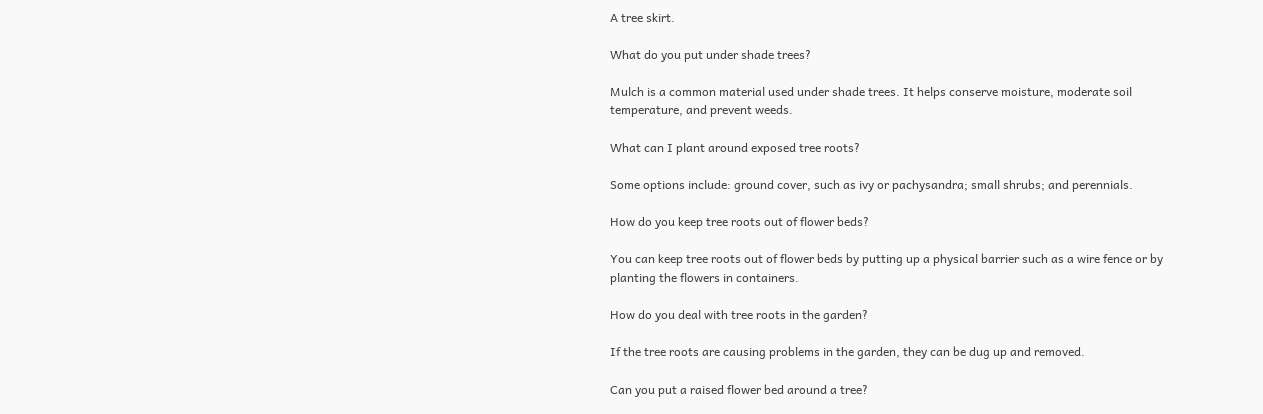A tree skirt.

What do you put under shade trees?

Mulch is a common material used under shade trees. It helps conserve moisture, moderate soil temperature, and prevent weeds.

What can I plant around exposed tree roots?

Some options include: ground cover, such as ivy or pachysandra; small shrubs; and perennials.

How do you keep tree roots out of flower beds?

You can keep tree roots out of flower beds by putting up a physical barrier such as a wire fence or by planting the flowers in containers.

How do you deal with tree roots in the garden?

If the tree roots are causing problems in the garden, they can be dug up and removed.

Can you put a raised flower bed around a tree?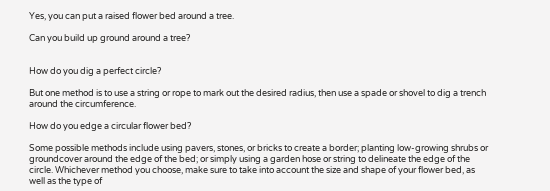Yes, you can put a raised flower bed around a tree.

Can you build up ground around a tree?


How do you dig a perfect circle?

But one method is to use a string or rope to mark out the desired radius, then use a spade or shovel to dig a trench around the circumference.

How do you edge a circular flower bed?

Some possible methods include using pavers, stones, or bricks to create a border; planting low-growing shrubs or groundcover around the edge of the bed; or simply using a garden hose or string to delineate the edge of the circle. Whichever method you choose, make sure to take into account the size and shape of your flower bed, as well as the type of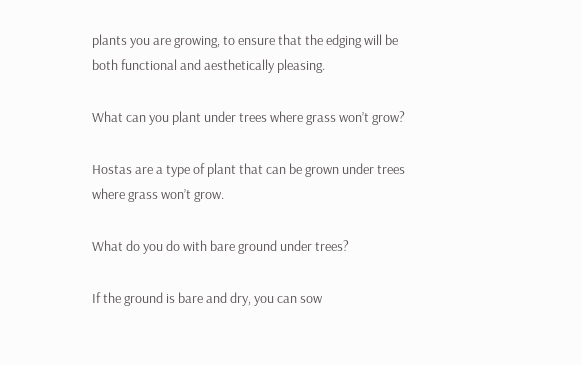plants you are growing, to ensure that the edging will be both functional and aesthetically pleasing.

What can you plant under trees where grass won’t grow?

Hostas are a type of plant that can be grown under trees where grass won’t grow.

What do you do with bare ground under trees?

If the ground is bare and dry, you can sow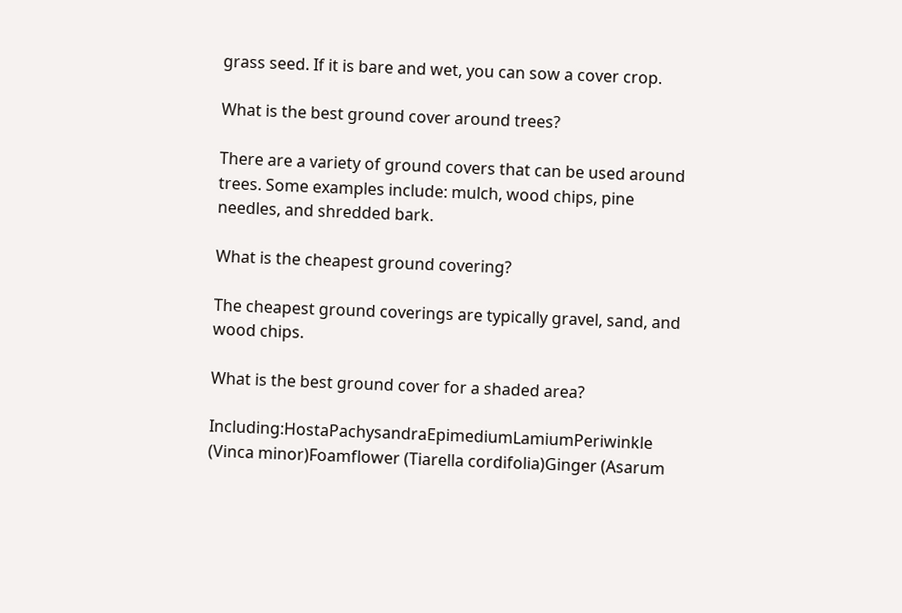grass seed. If it is bare and wet, you can sow a cover crop.

What is the best ground cover around trees?

There are a variety of ground covers that can be used around trees. Some examples include: mulch, wood chips, pine needles, and shredded bark.

What is the cheapest ground covering?

The cheapest ground coverings are typically gravel, sand, and wood chips.

What is the best ground cover for a shaded area?

Including:HostaPachysandraEpimediumLamiumPeriwinkle (Vinca minor)Foamflower (Tiarella cordifolia)Ginger (Asarum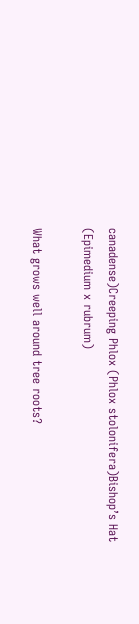canadense)Creeping Phlox (Phlox stolonifera)Bishop’s Hat (Epimedium x rubrum)

What grows well around tree roots?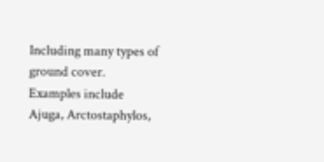Including many types of ground cover. Examples include Ajuga, Arctostaphylos,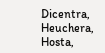Dicentra, Heuchera, Hosta,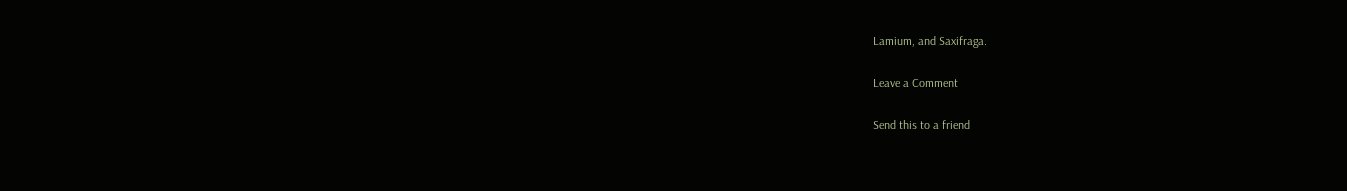Lamium, and Saxifraga.

Leave a Comment

Send this to a friend